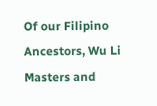Of our Filipino Ancestors, Wu Li Masters and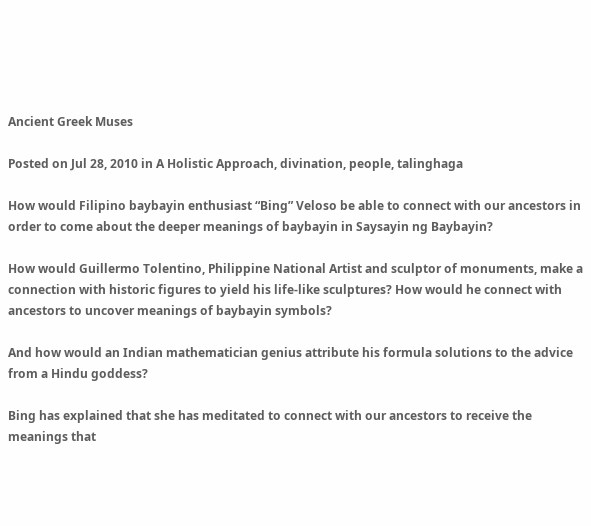Ancient Greek Muses

Posted on Jul 28, 2010 in A Holistic Approach, divination, people, talinghaga

How would Filipino baybayin enthusiast “Bing” Veloso be able to connect with our ancestors in order to come about the deeper meanings of baybayin in Saysayin ng Baybayin?

How would Guillermo Tolentino, Philippine National Artist and sculptor of monuments, make a connection with historic figures to yield his life-like sculptures? How would he connect with ancestors to uncover meanings of baybayin symbols?

And how would an Indian mathematician genius attribute his formula solutions to the advice from a Hindu goddess?

Bing has explained that she has meditated to connect with our ancestors to receive the meanings that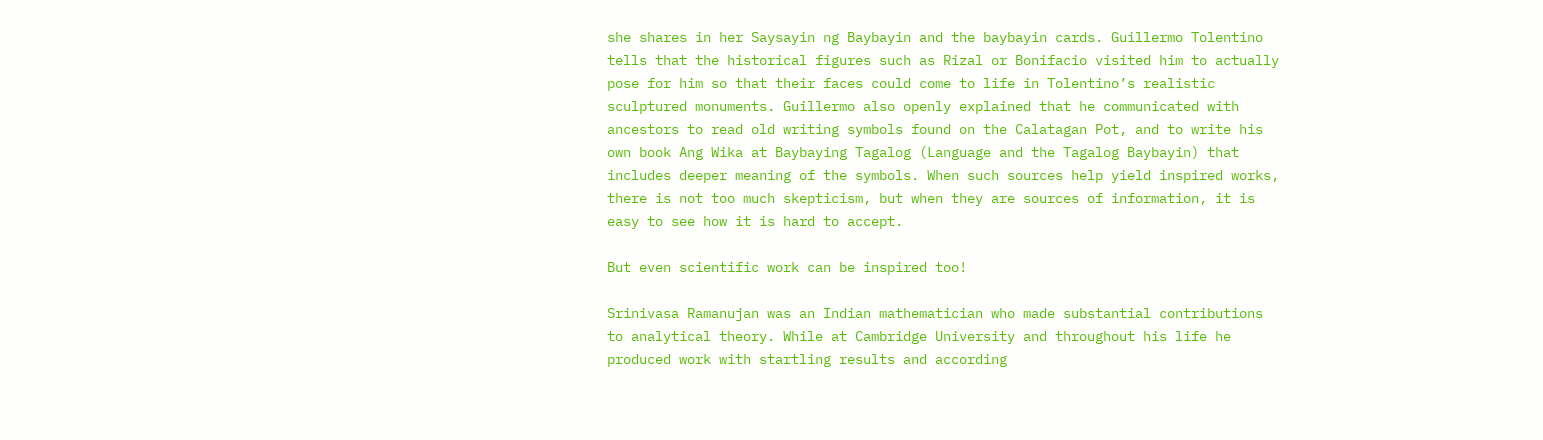she shares in her Saysayin ng Baybayin and the baybayin cards. Guillermo Tolentino tells that the historical figures such as Rizal or Bonifacio visited him to actually pose for him so that their faces could come to life in Tolentino’s realistic sculptured monuments. Guillermo also openly explained that he communicated with ancestors to read old writing symbols found on the Calatagan Pot, and to write his own book Ang Wika at Baybaying Tagalog (Language and the Tagalog Baybayin) that includes deeper meaning of the symbols. When such sources help yield inspired works, there is not too much skepticism, but when they are sources of information, it is easy to see how it is hard to accept.

But even scientific work can be inspired too!

Srinivasa Ramanujan was an Indian mathematician who made substantial contributions to analytical theory. While at Cambridge University and throughout his life he produced work with startling results and according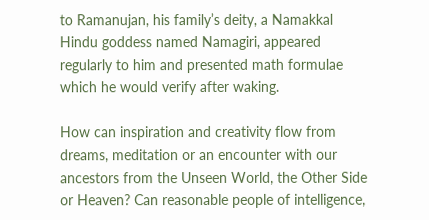to Ramanujan, his family’s deity, a Namakkal Hindu goddess named Namagiri, appeared regularly to him and presented math formulae which he would verify after waking.

How can inspiration and creativity flow from dreams, meditation or an encounter with our ancestors from the Unseen World, the Other Side or Heaven? Can reasonable people of intelligence,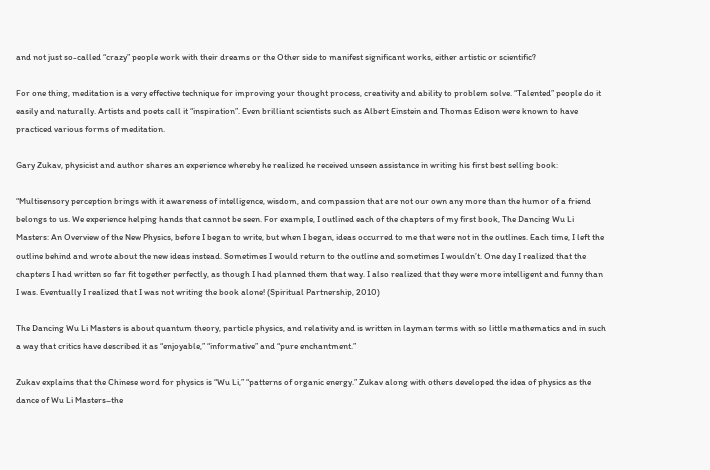and not just so-called “crazy” people work with their dreams or the Other side to manifest significant works, either artistic or scientific?

For one thing, meditation is a very effective technique for improving your thought process, creativity and ability to problem solve. “Talented” people do it easily and naturally. Artists and poets call it “inspiration”. Even brilliant scientists such as Albert Einstein and Thomas Edison were known to have practiced various forms of meditation.

Gary Zukav, physicist and author shares an experience whereby he realized he received unseen assistance in writing his first best selling book:

“Multisensory perception brings with it awareness of intelligence, wisdom, and compassion that are not our own any more than the humor of a friend belongs to us. We experience helping hands that cannot be seen. For example, I outlined each of the chapters of my first book, The Dancing Wu Li Masters: An Overview of the New Physics, before I began to write, but when I began, ideas occurred to me that were not in the outlines. Each time, I left the outline behind and wrote about the new ideas instead. Sometimes I would return to the outline and sometimes I wouldn’t. One day I realized that the chapters I had written so far fit together perfectly, as though I had planned them that way. I also realized that they were more intelligent and funny than I was. Eventually I realized that I was not writing the book alone! (Spiritual Partnership, 2010)

The Dancing Wu Li Masters is about quantum theory, particle physics, and relativity and is written in layman terms with so little mathematics and in such a way that critics have described it as “enjoyable,” “informative” and “pure enchantment.”

Zukav explains that the Chinese word for physics is “Wu Li,” “patterns of organic energy.” Zukav along with others developed the idea of physics as the dance of Wu Li Masters–the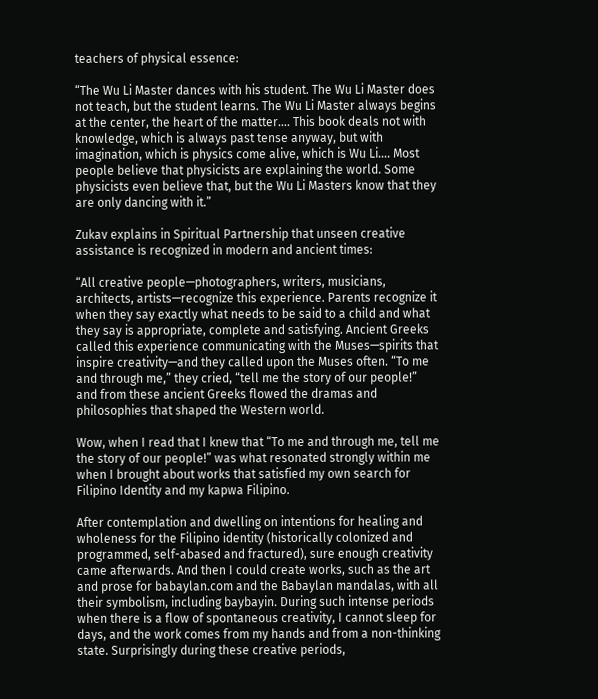teachers of physical essence:

“The Wu Li Master dances with his student. The Wu Li Master does not teach, but the student learns. The Wu Li Master always begins at the center, the heart of the matter…. This book deals not with knowledge, which is always past tense anyway, but with imagination, which is physics come alive, which is Wu Li…. Most people believe that physicists are explaining the world. Some physicists even believe that, but the Wu Li Masters know that they are only dancing with it.”

Zukav explains in Spiritual Partnership that unseen creative assistance is recognized in modern and ancient times:

“All creative people—photographers, writers, musicians, architects, artists—recognize this experience. Parents recognize it when they say exactly what needs to be said to a child and what they say is appropriate, complete and satisfying. Ancient Greeks called this experience communicating with the Muses—spirits that inspire creativity—and they called upon the Muses often. “To me and through me,” they cried, “tell me the story of our people!” and from these ancient Greeks flowed the dramas and philosophies that shaped the Western world.

Wow, when I read that I knew that “To me and through me, tell me the story of our people!” was what resonated strongly within me when I brought about works that satisfied my own search for Filipino Identity and my kapwa Filipino.

After contemplation and dwelling on intentions for healing and wholeness for the Filipino identity (historically colonized and programmed, self-abased and fractured), sure enough creativity came afterwards. And then I could create works, such as the art and prose for babaylan.com and the Babaylan mandalas, with all their symbolism, including baybayin. During such intense periods when there is a flow of spontaneous creativity, I cannot sleep for days, and the work comes from my hands and from a non-thinking state. Surprisingly during these creative periods,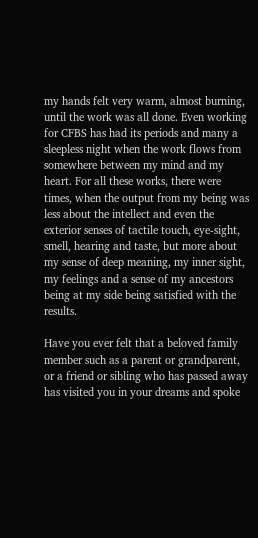my hands felt very warm, almost burning, until the work was all done. Even working for CFBS has had its periods and many a sleepless night when the work flows from somewhere between my mind and my heart. For all these works, there were times, when the output from my being was less about the intellect and even the exterior senses of tactile touch, eye-sight, smell, hearing and taste, but more about my sense of deep meaning, my inner sight, my feelings and a sense of my ancestors being at my side being satisfied with the results.

Have you ever felt that a beloved family member such as a parent or grandparent, or a friend or sibling who has passed away has visited you in your dreams and spoke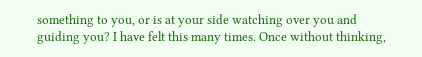something to you, or is at your side watching over you and guiding you? I have felt this many times. Once without thinking,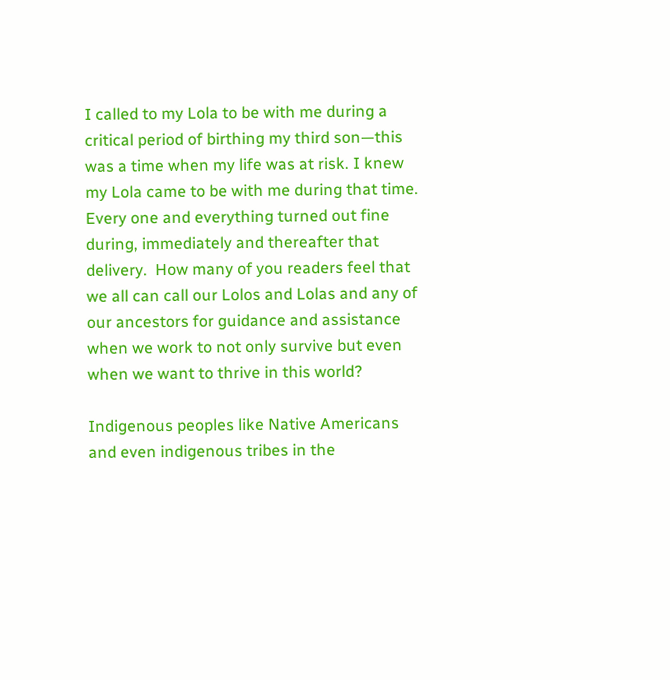I called to my Lola to be with me during a critical period of birthing my third son—this was a time when my life was at risk. I knew my Lola came to be with me during that time. Every one and everything turned out fine during, immediately and thereafter that delivery.  How many of you readers feel that we all can call our Lolos and Lolas and any of our ancestors for guidance and assistance when we work to not only survive but even when we want to thrive in this world?

Indigenous peoples like Native Americans and even indigenous tribes in the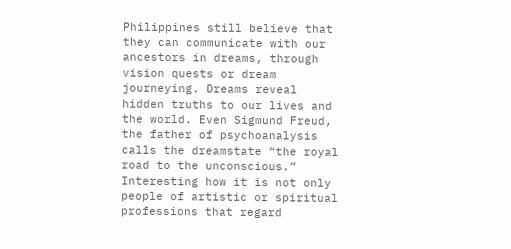Philippines still believe that they can communicate with our ancestors in dreams, through vision quests or dream journeying. Dreams reveal hidden truths to our lives and the world. Even Sigmund Freud, the father of psychoanalysis calls the dreamstate “the royal road to the unconscious.” Interesting how it is not only people of artistic or spiritual professions that regard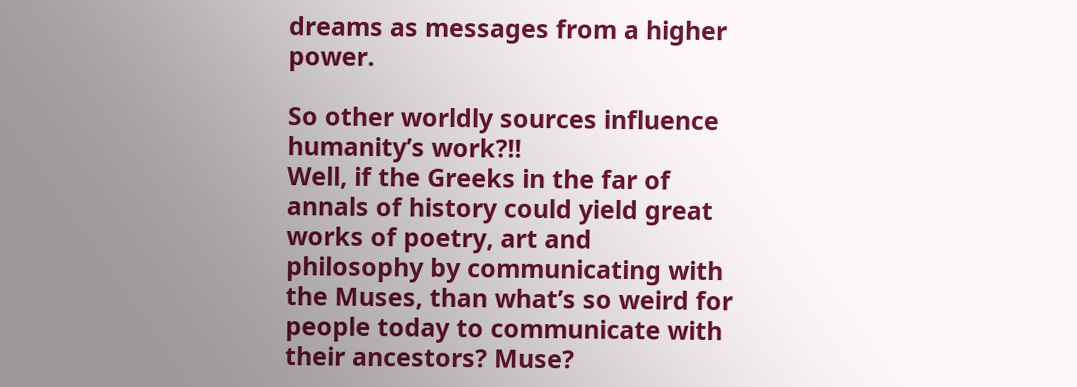dreams as messages from a higher power.

So other worldly sources influence humanity’s work?!!
Well, if the Greeks in the far of annals of history could yield great works of poetry, art and philosophy by communicating with the Muses, than what’s so weird for people today to communicate with their ancestors? Muse?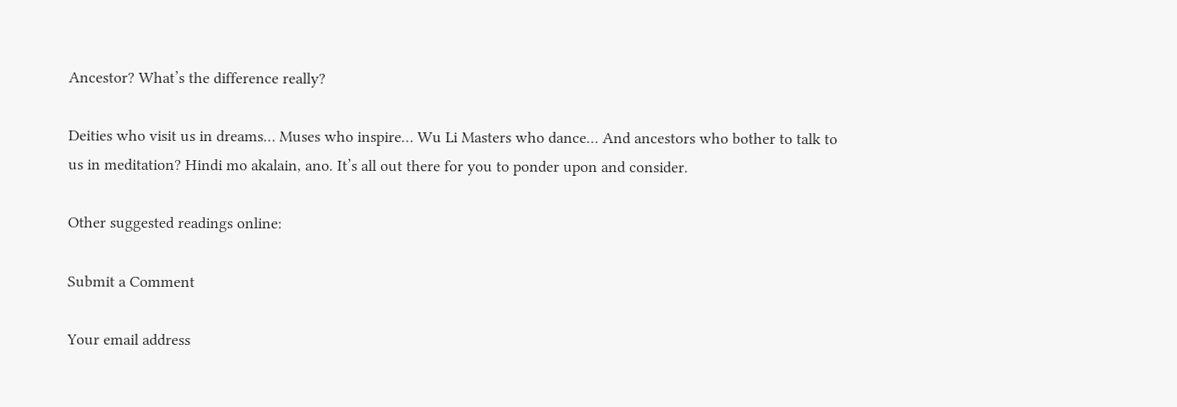Ancestor? What’s the difference really?

Deities who visit us in dreams… Muses who inspire… Wu Li Masters who dance… And ancestors who bother to talk to us in meditation? Hindi mo akalain, ano. It’s all out there for you to ponder upon and consider.

Other suggested readings online:

Submit a Comment

Your email address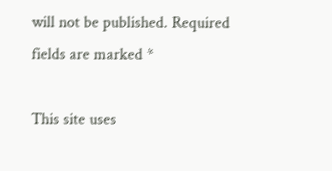will not be published. Required fields are marked *

This site uses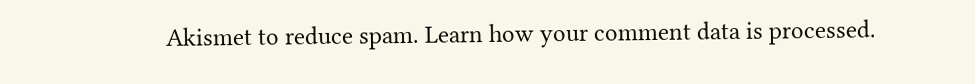Akismet to reduce spam. Learn how your comment data is processed.